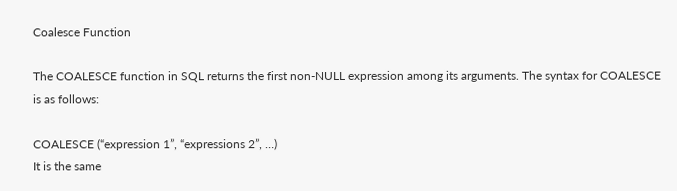Coalesce Function

The COALESCE function in SQL returns the first non-NULL expression among its arguments. The syntax for COALESCE is as follows:

COALESCE (“expression 1”, “expressions 2”, …)
It is the same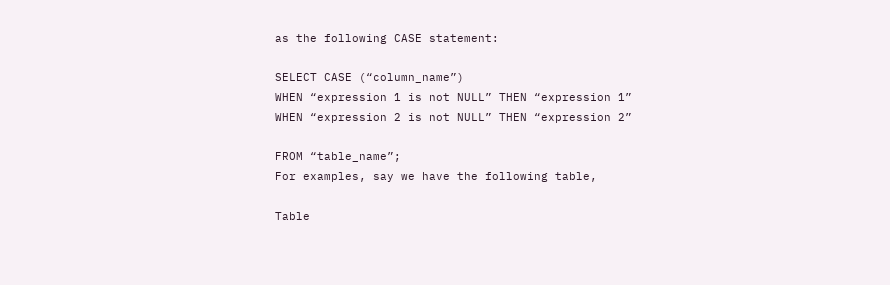as the following CASE statement:

SELECT CASE (“column_name”)
WHEN “expression 1 is not NULL” THEN “expression 1”
WHEN “expression 2 is not NULL” THEN “expression 2”

FROM “table_name”;
For examples, say we have the following table,

Table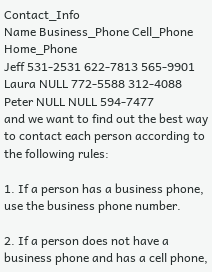Contact_Info
Name Business_Phone Cell_Phone Home_Phone
Jeff 531-2531 622-7813 565-9901
Laura NULL 772-5588 312-4088
Peter NULL NULL 594-7477
and we want to find out the best way to contact each person according to the following rules:

1. If a person has a business phone, use the business phone number.

2. If a person does not have a business phone and has a cell phone,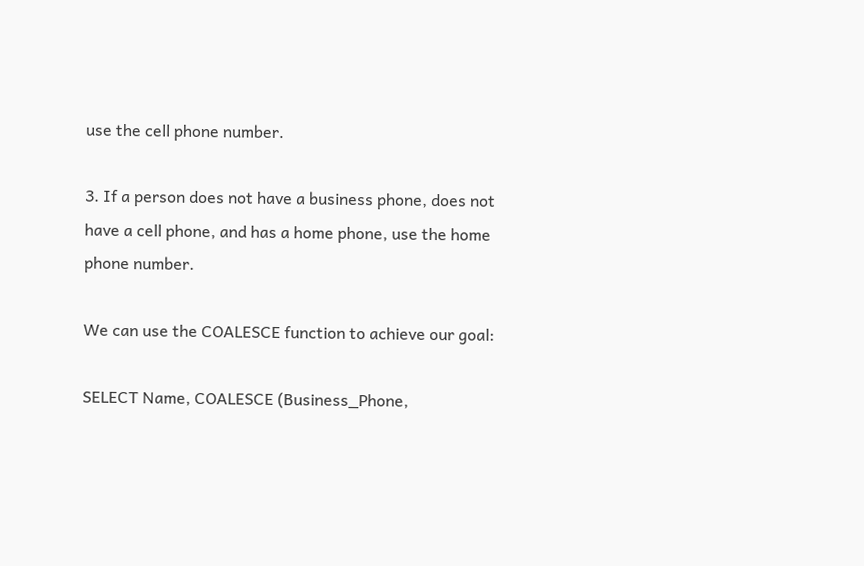use the cell phone number.

3. If a person does not have a business phone, does not have a cell phone, and has a home phone, use the home phone number.

We can use the COALESCE function to achieve our goal:

SELECT Name, COALESCE (Business_Phone,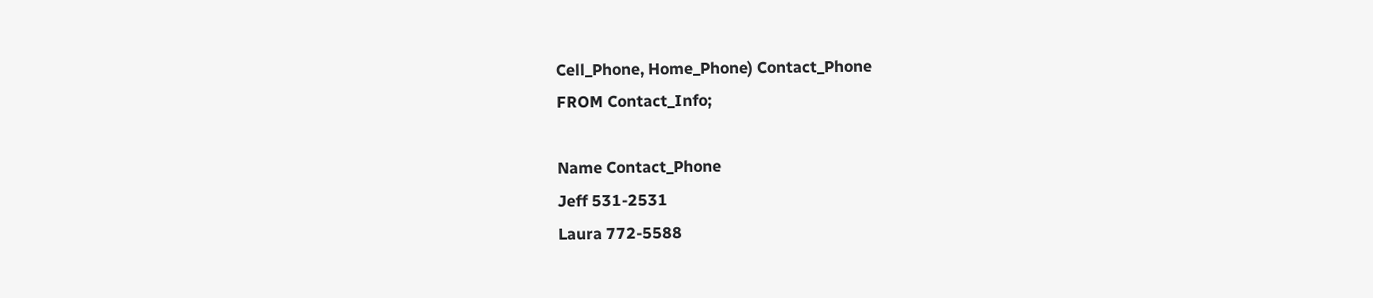Cell_Phone, Home_Phone) Contact_Phone
FROM Contact_Info;

Name Contact_Phone
Jeff 531-2531
Laura 772-5588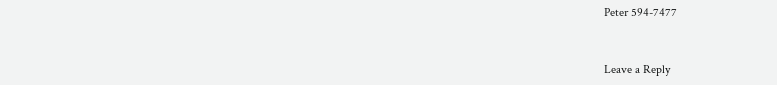Peter 594-7477


Leave a Reply